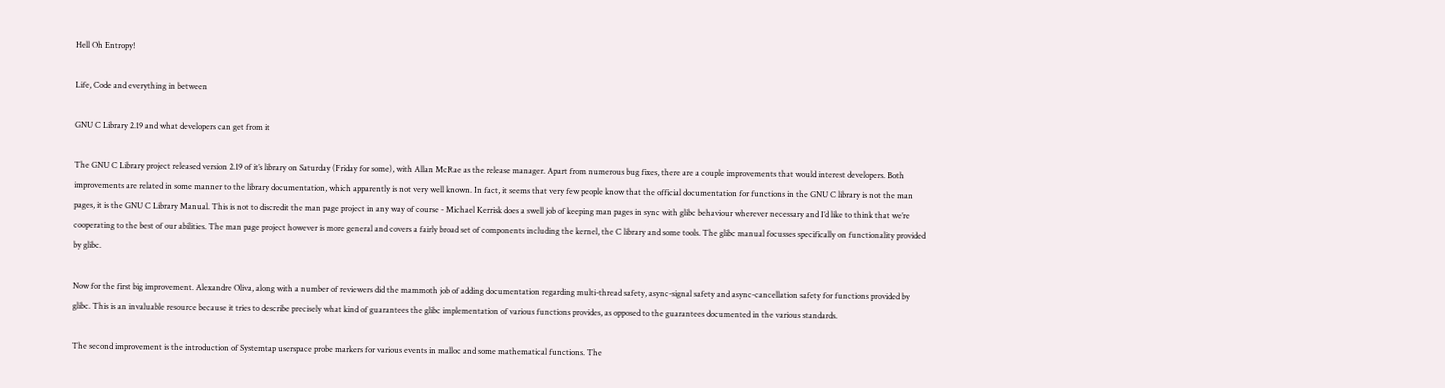Hell Oh Entropy!

Life, Code and everything in between

GNU C Library 2.19 and what developers can get from it

The GNU C Library project released version 2.19 of it’s library on Saturday (Friday for some), with Allan McRae as the release manager. Apart from numerous bug fixes, there are a couple improvements that would interest developers. Both improvements are related in some manner to the library documentation, which apparently is not very well known. In fact, it seems that very few people know that the official documentation for functions in the GNU C library is not the man pages, it is the GNU C Library Manual. This is not to discredit the man page project in any way of course - Michael Kerrisk does a swell job of keeping man pages in sync with glibc behaviour wherever necessary and I’d like to think that we’re cooperating to the best of our abilities. The man page project however is more general and covers a fairly broad set of components including the kernel, the C library and some tools. The glibc manual focusses specifically on functionality provided by glibc.

Now for the first big improvement. Alexandre Oliva, along with a number of reviewers did the mammoth job of adding documentation regarding multi-thread safety, async-signal safety and async-cancellation safety for functions provided by glibc. This is an invaluable resource because it tries to describe precisely what kind of guarantees the glibc implementation of various functions provides, as opposed to the guarantees documented in the various standards.

The second improvement is the introduction of Systemtap userspace probe markers for various events in malloc and some mathematical functions. The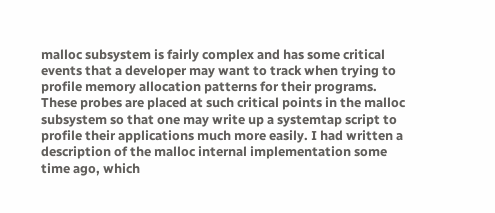malloc subsystem is fairly complex and has some critical events that a developer may want to track when trying to profile memory allocation patterns for their programs. These probes are placed at such critical points in the malloc subsystem so that one may write up a systemtap script to profile their applications much more easily. I had written a description of the malloc internal implementation some time ago, which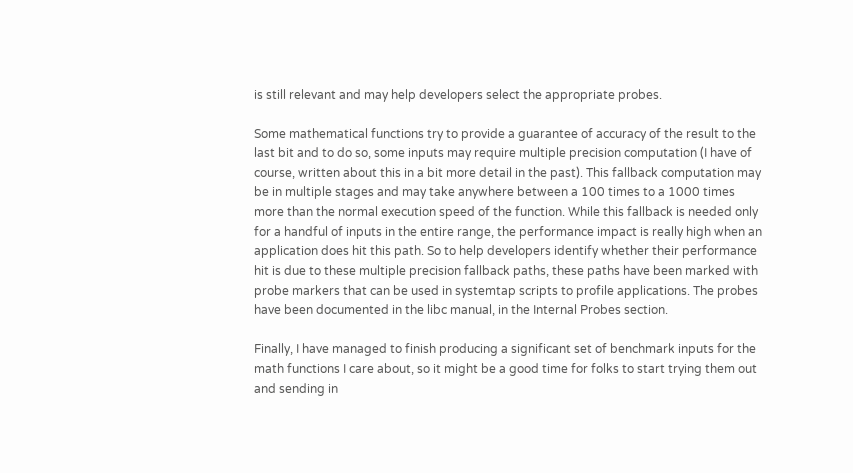is still relevant and may help developers select the appropriate probes.

Some mathematical functions try to provide a guarantee of accuracy of the result to the last bit and to do so, some inputs may require multiple precision computation (I have of course, written about this in a bit more detail in the past). This fallback computation may be in multiple stages and may take anywhere between a 100 times to a 1000 times more than the normal execution speed of the function. While this fallback is needed only for a handful of inputs in the entire range, the performance impact is really high when an application does hit this path. So to help developers identify whether their performance hit is due to these multiple precision fallback paths, these paths have been marked with probe markers that can be used in systemtap scripts to profile applications. The probes have been documented in the libc manual, in the Internal Probes section.

Finally, I have managed to finish producing a significant set of benchmark inputs for the math functions I care about, so it might be a good time for folks to start trying them out and sending in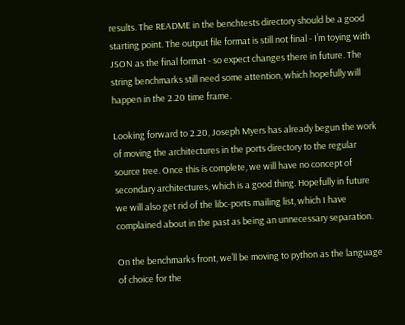results. The README in the benchtests directory should be a good starting point. The output file format is still not final - I’m toying with JSON as the final format - so expect changes there in future. The string benchmarks still need some attention, which hopefully will happen in the 2.20 time frame.

Looking forward to 2.20, Joseph Myers has already begun the work of moving the architectures in the ports directory to the regular source tree. Once this is complete, we will have no concept of secondary architectures, which is a good thing. Hopefully in future we will also get rid of the libc-ports mailing list, which I have complained about in the past as being an unnecessary separation.

On the benchmarks front, we’ll be moving to python as the language of choice for the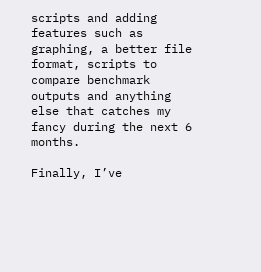scripts and adding features such as graphing, a better file format, scripts to compare benchmark outputs and anything else that catches my fancy during the next 6 months.

Finally, I’ve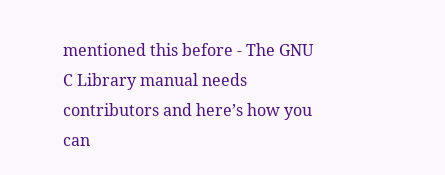mentioned this before - The GNU C Library manual needs contributors and here’s how you can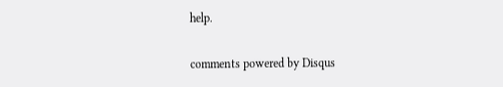help.

comments powered by Disqus